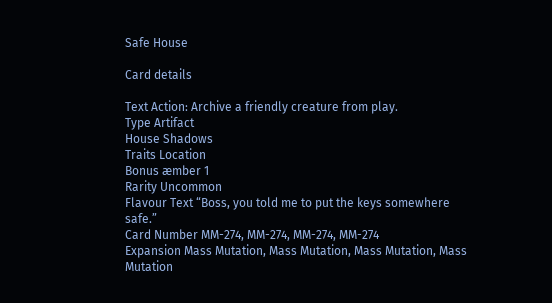Safe House

Card details

Text Action: Archive a friendly creature from play.
Type Artifact
House Shadows
Traits Location
Bonus æmber 1
Rarity Uncommon
Flavour Text “Boss, you told me to put the keys somewhere safe.”
Card Number MM-274, MM-274, MM-274, MM-274
Expansion Mass Mutation, Mass Mutation, Mass Mutation, Mass Mutation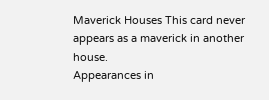Maverick Houses This card never appears as a maverick in another house.
Appearances in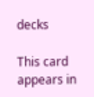decks

This card appears in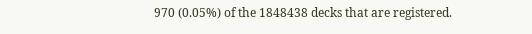970 (0.05%) of the 1848438 decks that are registered.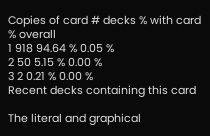Copies of card # decks % with card % overall
1 918 94.64 % 0.05 %
2 50 5.15 % 0.00 %
3 2 0.21 % 0.00 %
Recent decks containing this card

The literal and graphical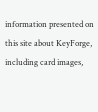information presented on this site about KeyForge, including card images,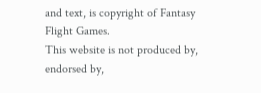and text, is copyright of Fantasy Flight Games.
This website is not produced by, endorsed by,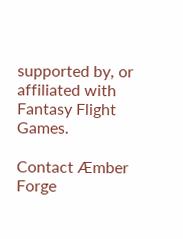supported by, or affiliated with Fantasy Flight Games.

Contact Æmber Forge